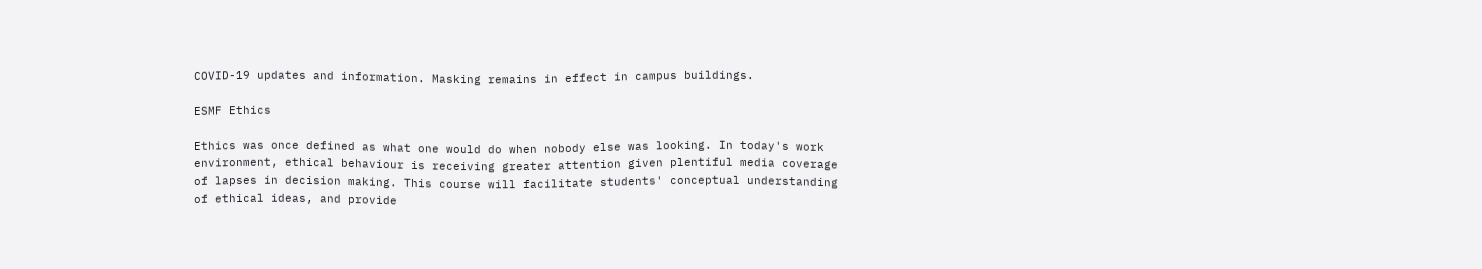COVID-19 updates and information. Masking remains in effect in campus buildings.

ESMF Ethics

Ethics was once defined as what one would do when nobody else was looking. In today's work environment, ethical behaviour is receiving greater attention given plentiful media coverage of lapses in decision making. This course will facilitate students' conceptual understanding of ethical ideas, and provide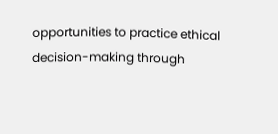opportunities to practice ethical decision-making through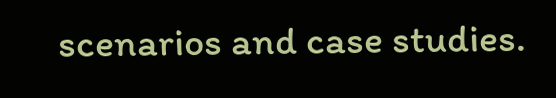scenarios and case studies.